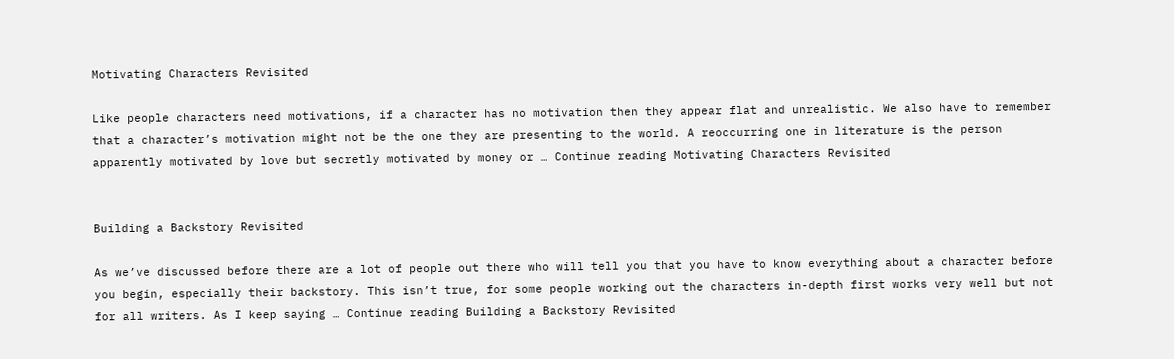Motivating Characters Revisited

Like people characters need motivations, if a character has no motivation then they appear flat and unrealistic. We also have to remember that a character’s motivation might not be the one they are presenting to the world. A reoccurring one in literature is the person apparently motivated by love but secretly motivated by money or … Continue reading Motivating Characters Revisited


Building a Backstory Revisited

As we’ve discussed before there are a lot of people out there who will tell you that you have to know everything about a character before you begin, especially their backstory. This isn’t true, for some people working out the characters in-depth first works very well but not for all writers. As I keep saying … Continue reading Building a Backstory Revisited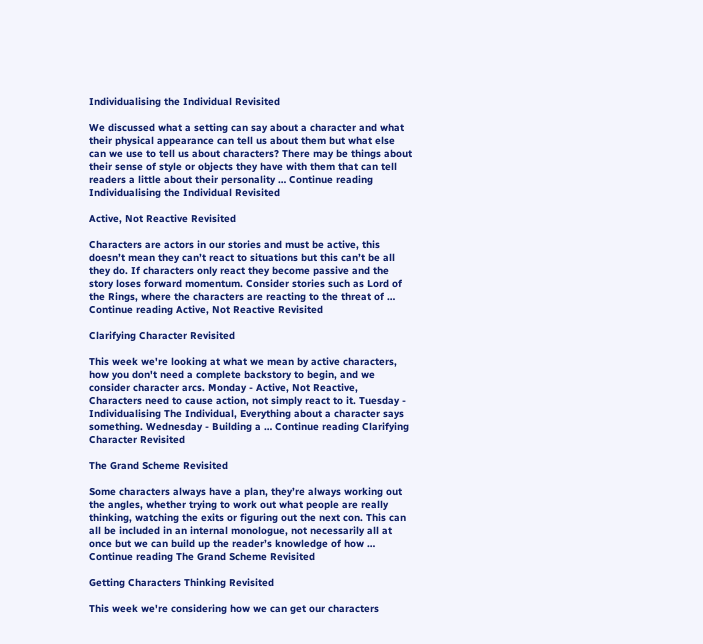Individualising the Individual Revisited

We discussed what a setting can say about a character and what their physical appearance can tell us about them but what else can we use to tell us about characters? There may be things about their sense of style or objects they have with them that can tell readers a little about their personality … Continue reading Individualising the Individual Revisited

Active, Not Reactive Revisited

Characters are actors in our stories and must be active, this doesn’t mean they can’t react to situations but this can’t be all they do. If characters only react they become passive and the story loses forward momentum. Consider stories such as Lord of the Rings, where the characters are reacting to the threat of … Continue reading Active, Not Reactive Revisited

Clarifying Character Revisited

This week we're looking at what we mean by active characters, how you don't need a complete backstory to begin, and we consider character arcs. Monday - Active, Not Reactive, Characters need to cause action, not simply react to it. Tuesday - Individualising The Individual, Everything about a character says something. Wednesday - Building a … Continue reading Clarifying Character Revisited

The Grand Scheme Revisited

Some characters always have a plan, they’re always working out the angles, whether trying to work out what people are really thinking, watching the exits or figuring out the next con. This can all be included in an internal monologue, not necessarily all at once but we can build up the reader’s knowledge of how … Continue reading The Grand Scheme Revisited

Getting Characters Thinking Revisited

This week we're considering how we can get our characters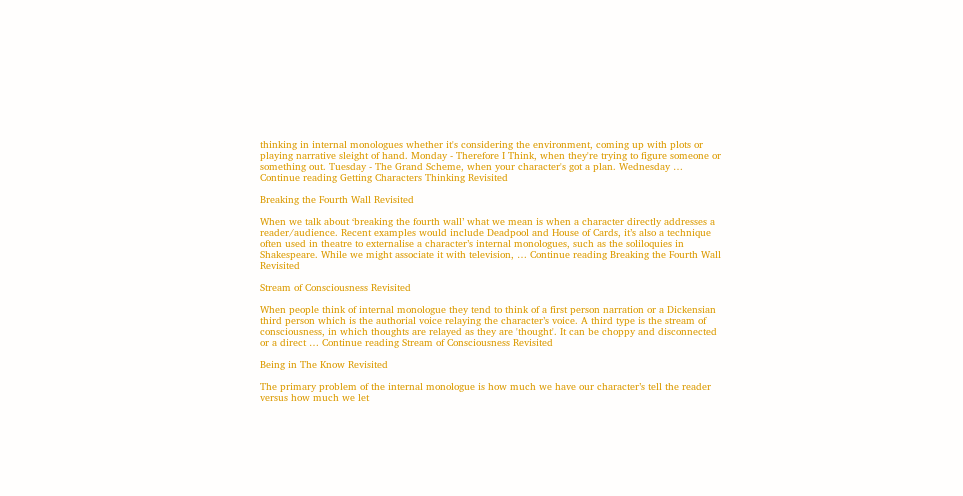thinking in internal monologues whether it's considering the environment, coming up with plots or playing narrative sleight of hand. Monday - Therefore I Think, when they're trying to figure someone or something out. Tuesday - The Grand Scheme, when your character's got a plan. Wednesday … Continue reading Getting Characters Thinking Revisited

Breaking the Fourth Wall Revisited

When we talk about ‘breaking the fourth wall’ what we mean is when a character directly addresses a reader/audience. Recent examples would include Deadpool and House of Cards, it’s also a technique often used in theatre to externalise a character’s internal monologues, such as the soliloquies in Shakespeare. While we might associate it with television, … Continue reading Breaking the Fourth Wall Revisited

Stream of Consciousness Revisited

When people think of internal monologue they tend to think of a first person narration or a Dickensian third person which is the authorial voice relaying the character’s voice. A third type is the stream of consciousness, in which thoughts are relayed as they are 'thought'. It can be choppy and disconnected or a direct … Continue reading Stream of Consciousness Revisited

Being in The Know Revisited

The primary problem of the internal monologue is how much we have our character’s tell the reader versus how much we let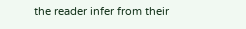the reader infer from their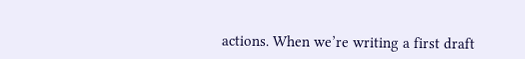actions. When we’re writing a first draft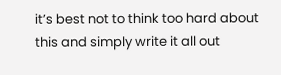it’s best not to think too hard about this and simply write it all out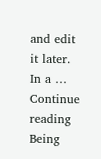and edit it later. In a … Continue reading Being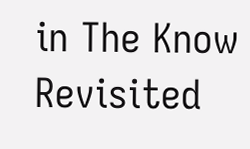in The Know Revisited